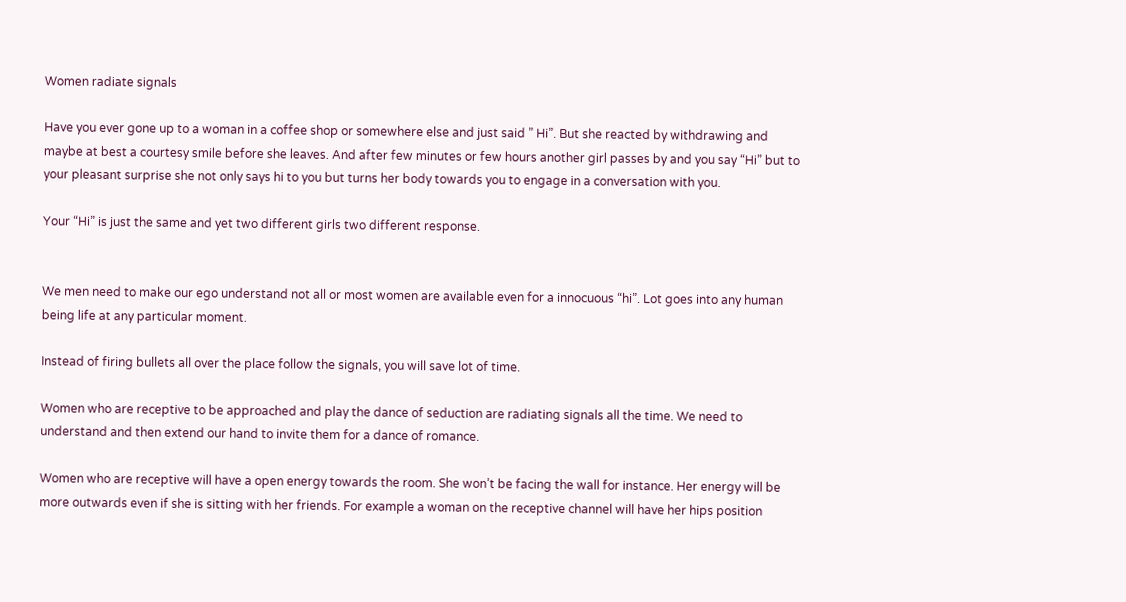Women radiate signals

Have you ever gone up to a woman in a coffee shop or somewhere else and just said ” Hi”. But she reacted by withdrawing and maybe at best a courtesy smile before she leaves. And after few minutes or few hours another girl passes by and you say “Hi” but to your pleasant surprise she not only says hi to you but turns her body towards you to engage in a conversation with you.

Your “Hi” is just the same and yet two different girls two different response.


We men need to make our ego understand not all or most women are available even for a innocuous “hi”. Lot goes into any human being life at any particular moment.

Instead of firing bullets all over the place follow the signals, you will save lot of time.

Women who are receptive to be approached and play the dance of seduction are radiating signals all the time. We need to understand and then extend our hand to invite them for a dance of romance.

Women who are receptive will have a open energy towards the room. She won’t be facing the wall for instance. Her energy will be more outwards even if she is sitting with her friends. For example a woman on the receptive channel will have her hips position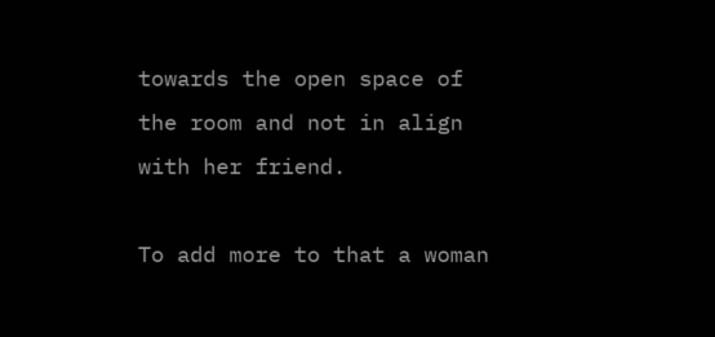towards the open space of the room and not in align with her friend.

To add more to that a woman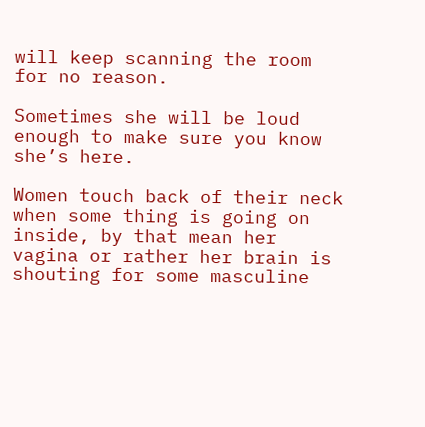will keep scanning the room for no reason.

Sometimes she will be loud enough to make sure you know she’s here.

Women touch back of their neck when some thing is going on inside, by that mean her vagina or rather her brain is shouting for some masculine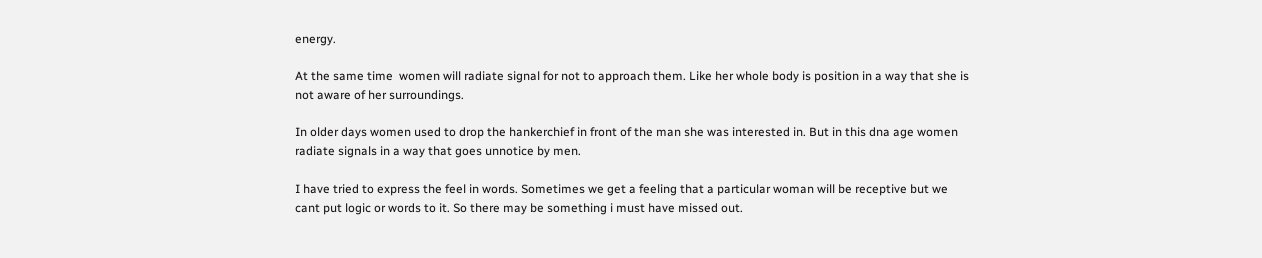energy.

At the same time  women will radiate signal for not to approach them. Like her whole body is position in a way that she is not aware of her surroundings.

In older days women used to drop the hankerchief in front of the man she was interested in. But in this dna age women radiate signals in a way that goes unnotice by men.

I have tried to express the feel in words. Sometimes we get a feeling that a particular woman will be receptive but we cant put logic or words to it. So there may be something i must have missed out.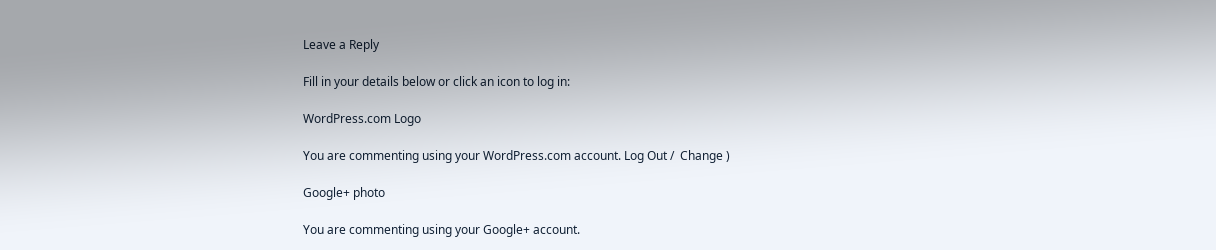Leave a Reply

Fill in your details below or click an icon to log in:

WordPress.com Logo

You are commenting using your WordPress.com account. Log Out /  Change )

Google+ photo

You are commenting using your Google+ account.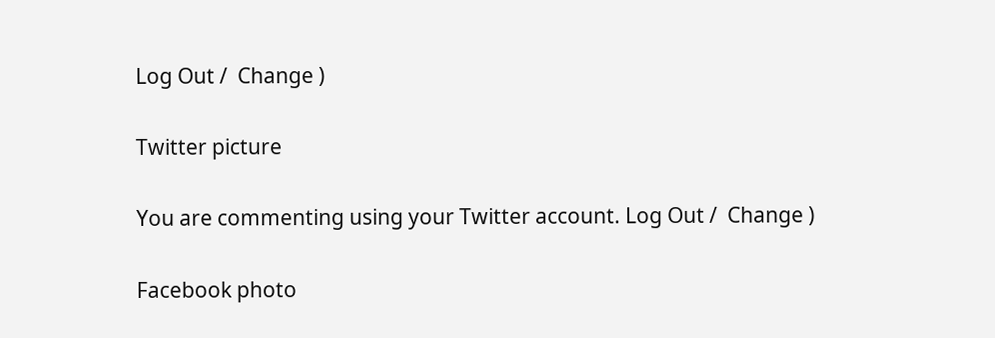Log Out /  Change )

Twitter picture

You are commenting using your Twitter account. Log Out /  Change )

Facebook photo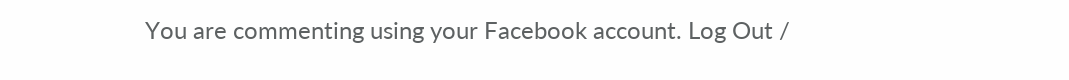You are commenting using your Facebook account. Log Out /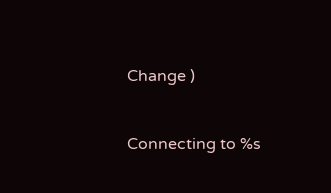Change )


Connecting to %s